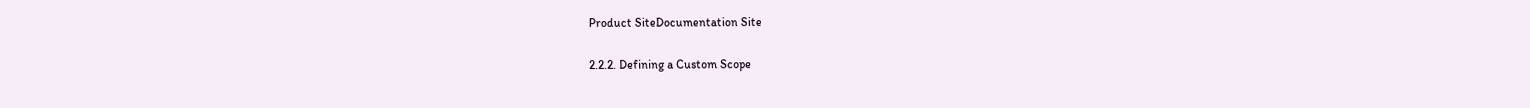Product SiteDocumentation Site

2.2.2. Defining a Custom Scope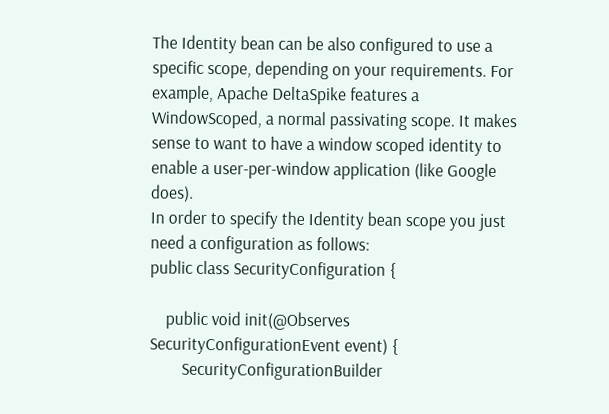The Identity bean can be also configured to use a specific scope, depending on your requirements. For example, Apache DeltaSpike features a WindowScoped, a normal passivating scope. It makes sense to want to have a window scoped identity to enable a user-per-window application (like Google does).
In order to specify the Identity bean scope you just need a configuration as follows:
public class SecurityConfiguration {

    public void init(@Observes SecurityConfigurationEvent event) {
        SecurityConfigurationBuilder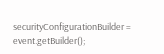securityConfigurationBuilder = event.getBuilder();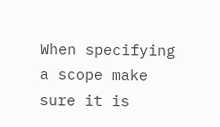When specifying a scope make sure it is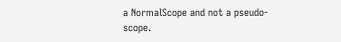a NormalScope and not a pseudo-scope.